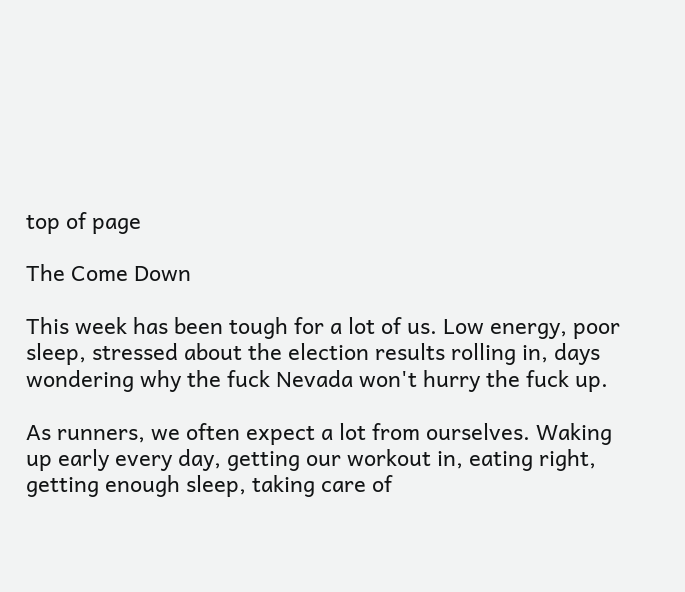top of page

The Come Down

This week has been tough for a lot of us. Low energy, poor sleep, stressed about the election results rolling in, days wondering why the fuck Nevada won't hurry the fuck up.

As runners, we often expect a lot from ourselves. Waking up early every day, getting our workout in, eating right, getting enough sleep, taking care of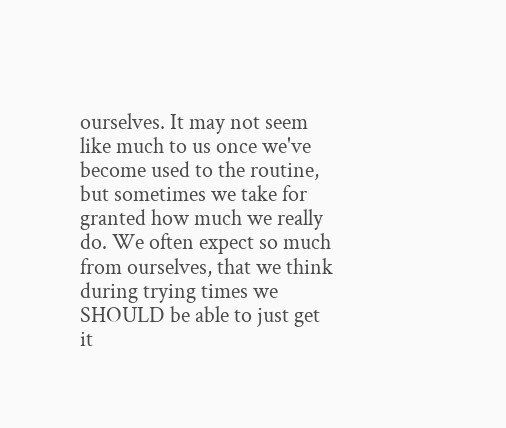ourselves. It may not seem like much to us once we've become used to the routine, but sometimes we take for granted how much we really do. We often expect so much from ourselves, that we think during trying times we SHOULD be able to just get it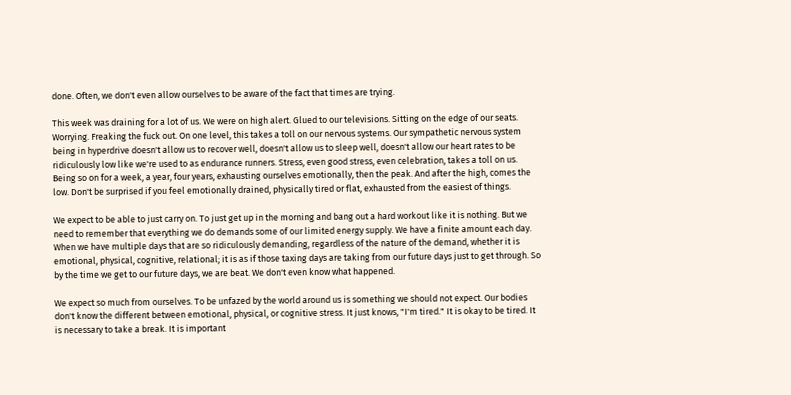done. Often, we don't even allow ourselves to be aware of the fact that times are trying.

This week was draining for a lot of us. We were on high alert. Glued to our televisions. Sitting on the edge of our seats. Worrying. Freaking the fuck out. On one level, this takes a toll on our nervous systems. Our sympathetic nervous system being in hyperdrive doesn't allow us to recover well, doesn't allow us to sleep well, doesn't allow our heart rates to be ridiculously low like we're used to as endurance runners. Stress, even good stress, even celebration, takes a toll on us. Being so on for a week, a year, four years, exhausting ourselves emotionally, then the peak. And after the high, comes the low. Don't be surprised if you feel emotionally drained, physically tired or flat, exhausted from the easiest of things.

We expect to be able to just carry on. To just get up in the morning and bang out a hard workout like it is nothing. But we need to remember that everything we do demands some of our limited energy supply. We have a finite amount each day. When we have multiple days that are so ridiculously demanding, regardless of the nature of the demand, whether it is emotional, physical, cognitive, relational; it is as if those taxing days are taking from our future days just to get through. So by the time we get to our future days, we are beat. We don't even know what happened.

We expect so much from ourselves. To be unfazed by the world around us is something we should not expect. Our bodies don't know the different between emotional, physical, or cognitive stress. It just knows, "I'm tired." It is okay to be tired. It is necessary to take a break. It is important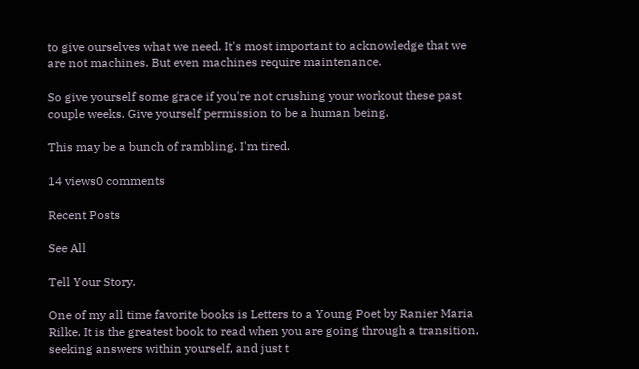to give ourselves what we need. It's most important to acknowledge that we are not machines. But even machines require maintenance.

So give yourself some grace if you're not crushing your workout these past couple weeks. Give yourself permission to be a human being.

This may be a bunch of rambling. I'm tired.

14 views0 comments

Recent Posts

See All

Tell Your Story.

One of my all time favorite books is Letters to a Young Poet by Ranier Maria Rilke. It is the greatest book to read when you are going through a transition, seeking answers within yourself, and just t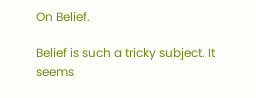On Belief.

Belief is such a tricky subject. It seems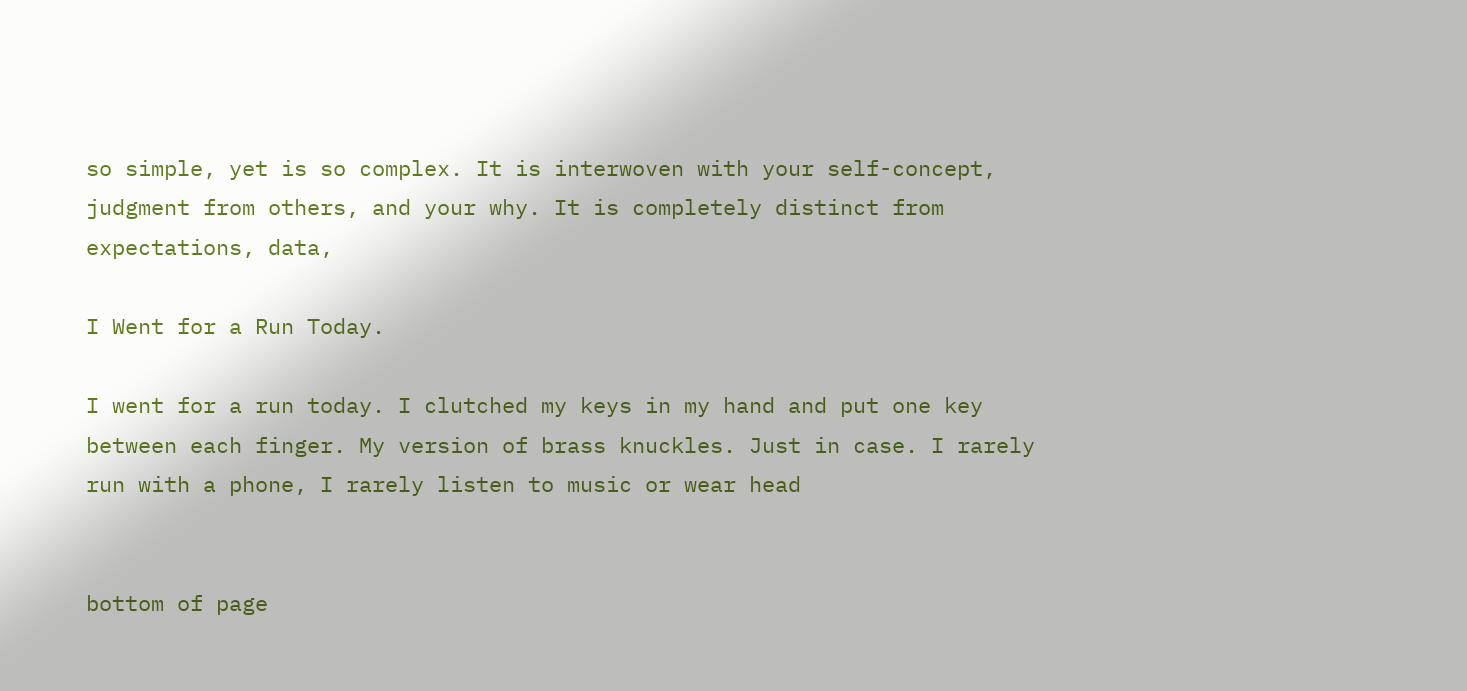so simple, yet is so complex. It is interwoven with your self-concept, judgment from others, and your why. It is completely distinct from expectations, data,

I Went for a Run Today.

I went for a run today. I clutched my keys in my hand and put one key between each finger. My version of brass knuckles. Just in case. I rarely run with a phone, I rarely listen to music or wear head


bottom of page